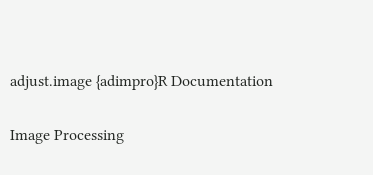adjust.image {adimpro}R Documentation

Image Processing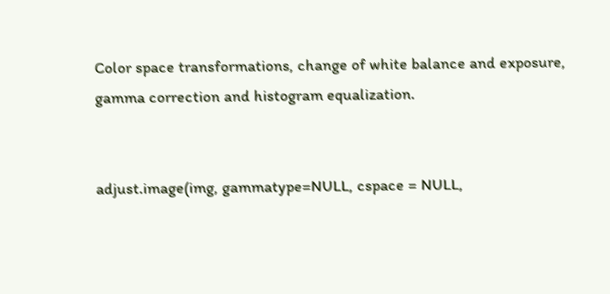Color space transformations, change of white balance and exposure, gamma correction and histogram equalization.


adjust.image(img, gammatype=NULL, cspace = NULL,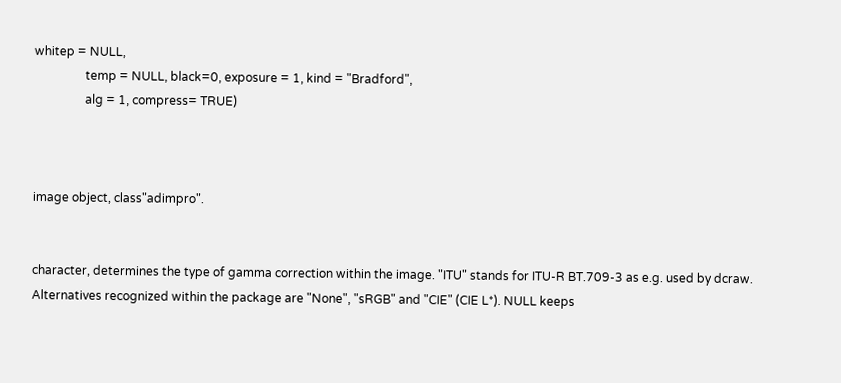whitep = NULL,
                 temp = NULL, black=0, exposure = 1, kind = "Bradford",
                 alg = 1, compress= TRUE)



image object, class"adimpro".


character, determines the type of gamma correction within the image. "ITU" stands for ITU-R BT.709-3 as e.g. used by dcraw. Alternatives recognized within the package are "None", "sRGB" and "CIE" (CIE L*). NULL keeps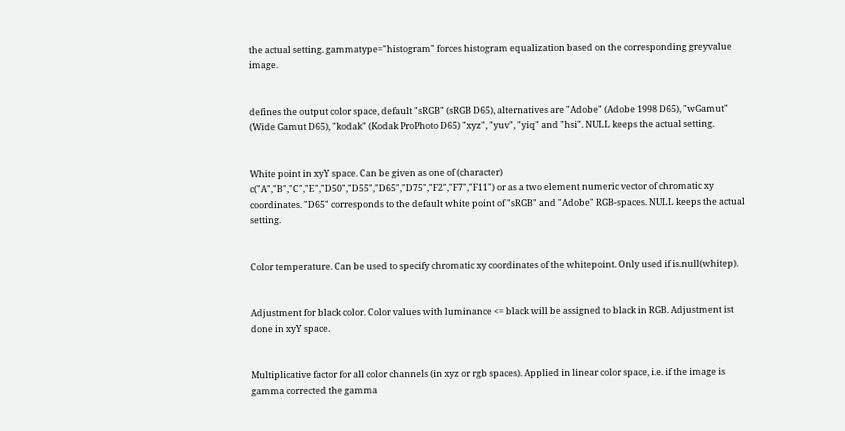the actual setting. gammatype="histogram" forces histogram equalization based on the corresponding greyvalue image.


defines the output color space, default "sRGB" (sRGB D65), alternatives are "Adobe" (Adobe 1998 D65), "wGamut" (Wide Gamut D65), "kodak" (Kodak ProPhoto D65) "xyz", "yuv", "yiq" and "hsi". NULL keeps the actual setting.


White point in xyY space. Can be given as one of (character) c("A","B","C","E","D50","D55","D65","D75","F2","F7","F11") or as a two element numeric vector of chromatic xy coordinates. "D65" corresponds to the default white point of "sRGB" and "Adobe" RGB-spaces. NULL keeps the actual setting.


Color temperature. Can be used to specify chromatic xy coordinates of the whitepoint. Only used if is.null(whitep).


Adjustment for black color. Color values with luminance <= black will be assigned to black in RGB. Adjustment ist done in xyY space.


Multiplicative factor for all color channels (in xyz or rgb spaces). Applied in linear color space, i.e. if the image is gamma corrected the gamma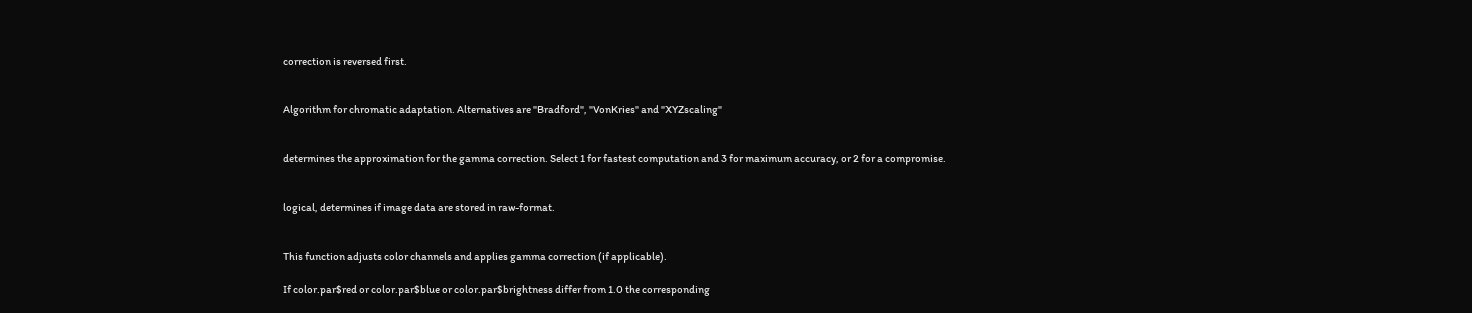correction is reversed first.


Algorithm for chromatic adaptation. Alternatives are "Bradford", "VonKries" and "XYZscaling"


determines the approximation for the gamma correction. Select 1 for fastest computation and 3 for maximum accuracy, or 2 for a compromise.


logical, determines if image data are stored in raw-format.


This function adjusts color channels and applies gamma correction (if applicable).

If color.par$red or color.par$blue or color.par$brightness differ from 1.0 the corresponding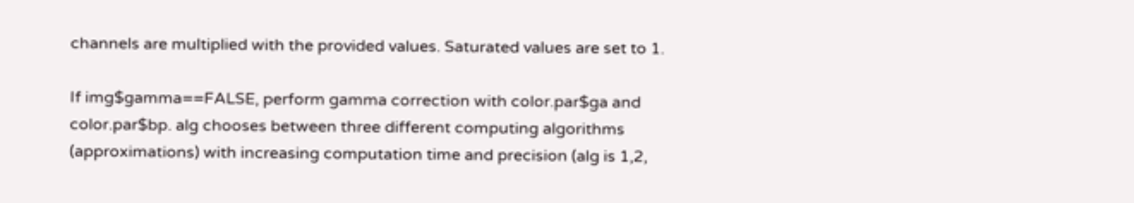channels are multiplied with the provided values. Saturated values are set to 1.

If img$gamma==FALSE, perform gamma correction with color.par$ga and color.par$bp. alg chooses between three different computing algorithms (approximations) with increasing computation time and precision (alg is 1,2,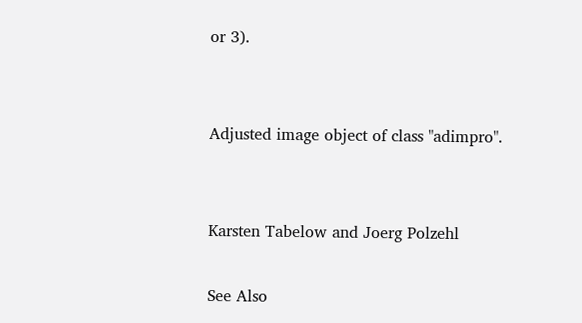or 3).


Adjusted image object of class "adimpro".


Karsten Tabelow and Joerg Polzehl

See Also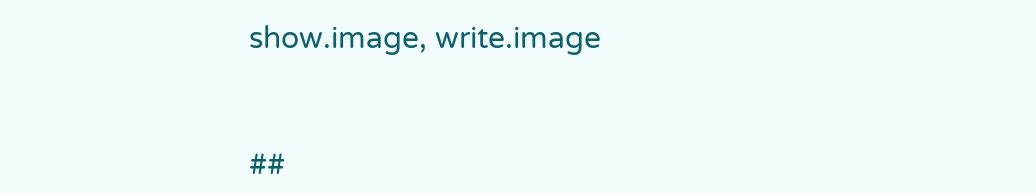show.image, write.image


##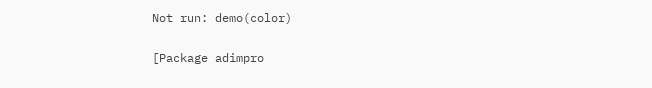Not run: demo(color)

[Package adimpro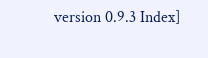version 0.9.3 Index]